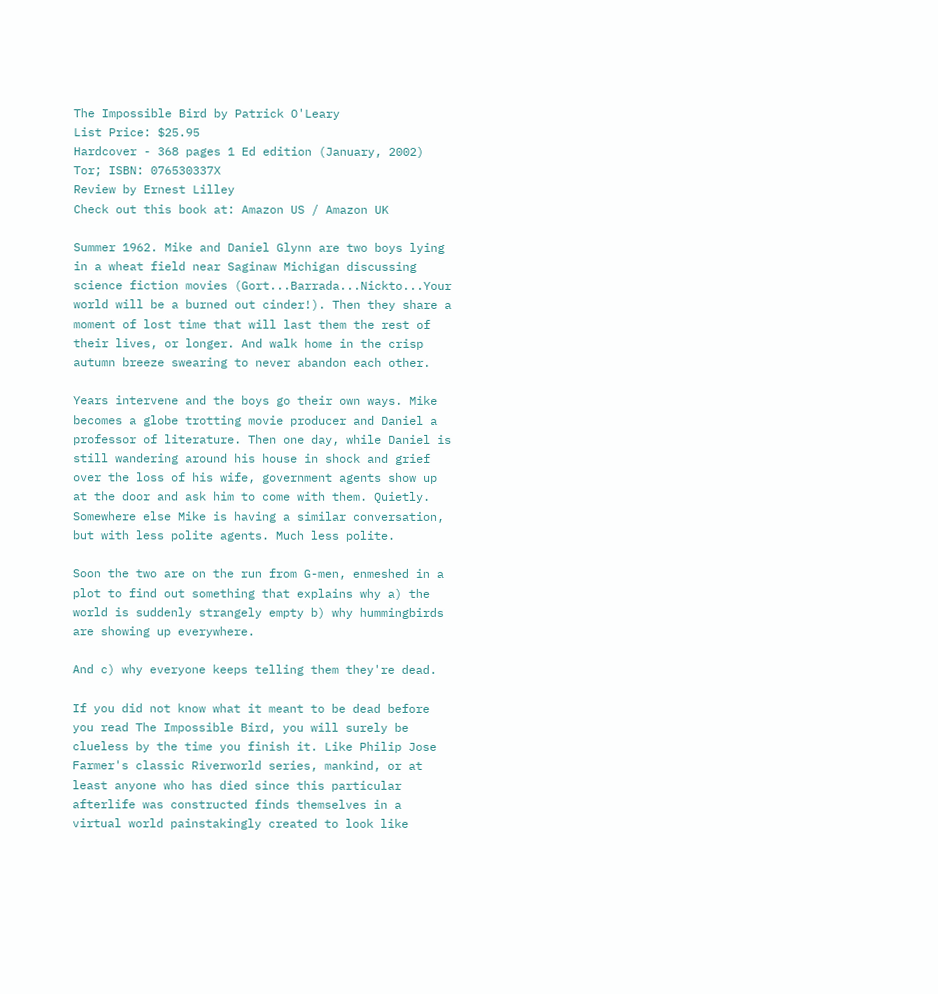The Impossible Bird by Patrick O'Leary
List Price: $25.95
Hardcover - 368 pages 1 Ed edition (January, 2002)
Tor; ISBN: 076530337X
Review by Ernest Lilley
Check out this book at: Amazon US / Amazon UK

Summer 1962. Mike and Daniel Glynn are two boys lying in a wheat field near Saginaw Michigan discussing science fiction movies (Gort...Barrada...Nickto...Your world will be a burned out cinder!). Then they share a moment of lost time that will last them the rest of their lives, or longer. And walk home in the crisp autumn breeze swearing to never abandon each other.

Years intervene and the boys go their own ways. Mike becomes a globe trotting movie producer and Daniel a professor of literature. Then one day, while Daniel is still wandering around his house in shock and grief over the loss of his wife, government agents show up at the door and ask him to come with them. Quietly. Somewhere else Mike is having a similar conversation, but with less polite agents. Much less polite.

Soon the two are on the run from G-men, enmeshed in a plot to find out something that explains why a) the world is suddenly strangely empty b) why hummingbirds are showing up everywhere.

And c) why everyone keeps telling them they're dead.

If you did not know what it meant to be dead before you read The Impossible Bird, you will surely be clueless by the time you finish it. Like Philip Jose Farmer's classic Riverworld series, mankind, or at least anyone who has died since this particular afterlife was constructed finds themselves in a virtual world painstakingly created to look like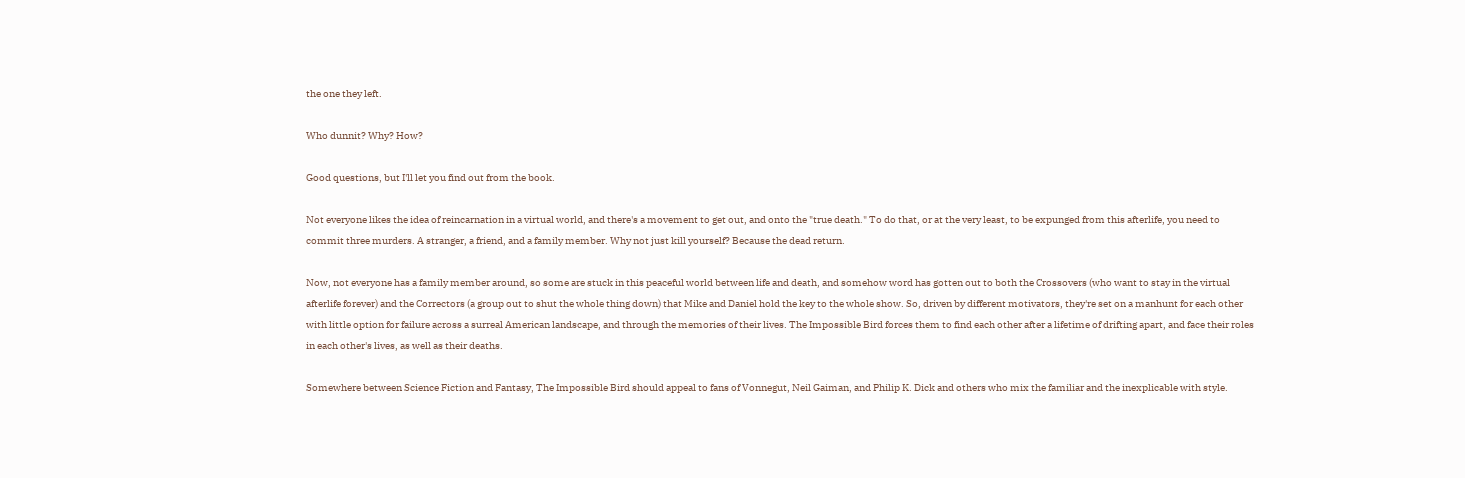the one they left.

Who dunnit? Why? How?

Good questions, but I'll let you find out from the book.

Not everyone likes the idea of reincarnation in a virtual world, and there's a movement to get out, and onto the "true death." To do that, or at the very least, to be expunged from this afterlife, you need to commit three murders. A stranger, a friend, and a family member. Why not just kill yourself? Because the dead return.

Now, not everyone has a family member around, so some are stuck in this peaceful world between life and death, and somehow word has gotten out to both the Crossovers (who want to stay in the virtual afterlife forever) and the Correctors (a group out to shut the whole thing down) that Mike and Daniel hold the key to the whole show. So, driven by different motivators, they're set on a manhunt for each other with little option for failure across a surreal American landscape, and through the memories of their lives. The Impossible Bird forces them to find each other after a lifetime of drifting apart, and face their roles in each other's lives, as well as their deaths.

Somewhere between Science Fiction and Fantasy, The Impossible Bird should appeal to fans of Vonnegut, Neil Gaiman, and Philip K. Dick and others who mix the familiar and the inexplicable with style.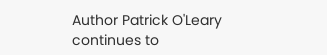Author Patrick O'Leary continues to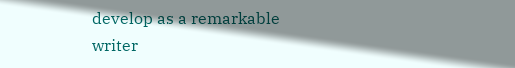develop as a remarkable writer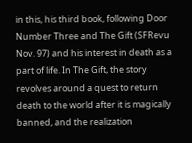in this, his third book, following Door Number Three and The Gift (SFRevu Nov. 97) and his interest in death as a part of life. In The Gift, the story revolves around a quest to return death to the world after it is magically banned, and the realization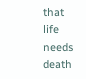that life needs death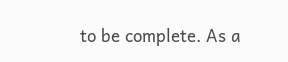to be complete. As a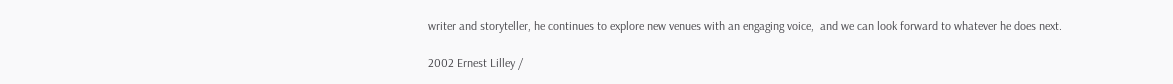writer and storyteller, he continues to explore new venues with an engaging voice,  and we can look forward to whatever he does next.

2002 Ernest Lilley /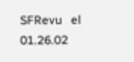SFRevu   el 01.26.02